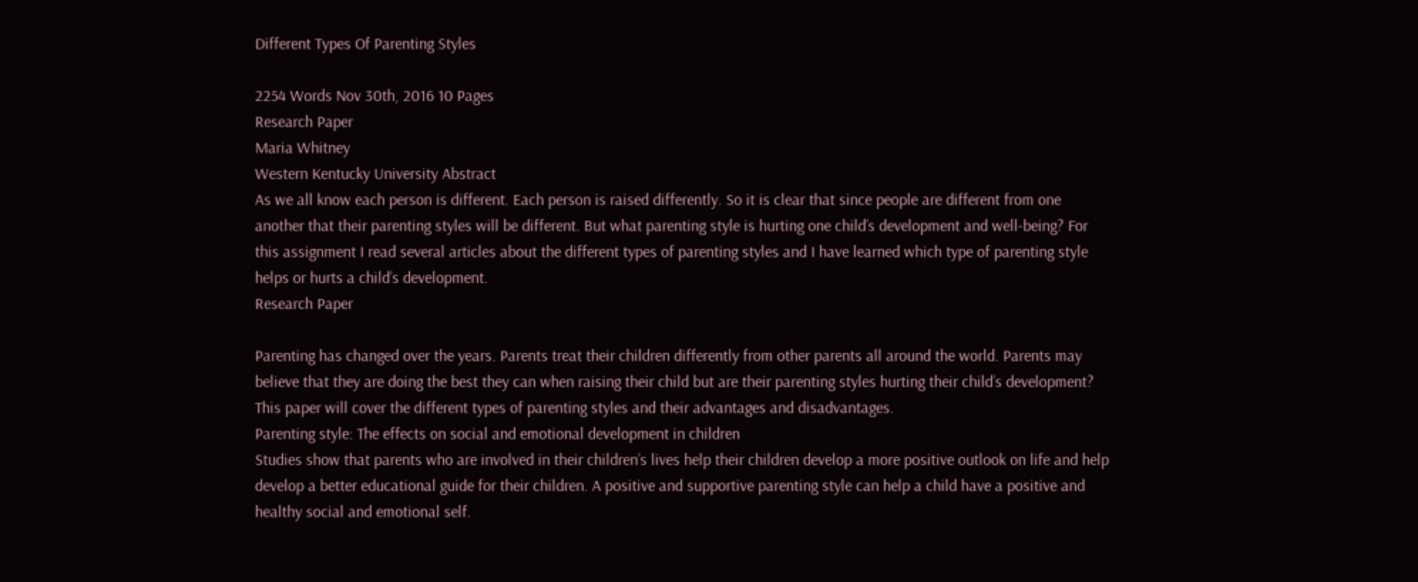Different Types Of Parenting Styles

2254 Words Nov 30th, 2016 10 Pages
Research Paper
Maria Whitney
Western Kentucky University Abstract
As we all know each person is different. Each person is raised differently. So it is clear that since people are different from one another that their parenting styles will be different. But what parenting style is hurting one child’s development and well-being? For this assignment I read several articles about the different types of parenting styles and I have learned which type of parenting style helps or hurts a child’s development.
Research Paper

Parenting has changed over the years. Parents treat their children differently from other parents all around the world. Parents may believe that they are doing the best they can when raising their child but are their parenting styles hurting their child’s development? This paper will cover the different types of parenting styles and their advantages and disadvantages.
Parenting style: The effects on social and emotional development in children
Studies show that parents who are involved in their children’s lives help their children develop a more positive outlook on life and help develop a better educational guide for their children. A positive and supportive parenting style can help a child have a positive and healthy social and emotional self.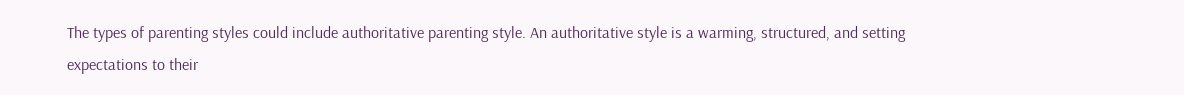The types of parenting styles could include authoritative parenting style. An authoritative style is a warming, structured, and setting expectations to their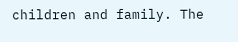children and family. The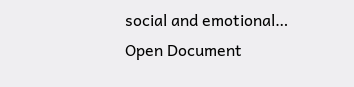social and emotional…
Open Document